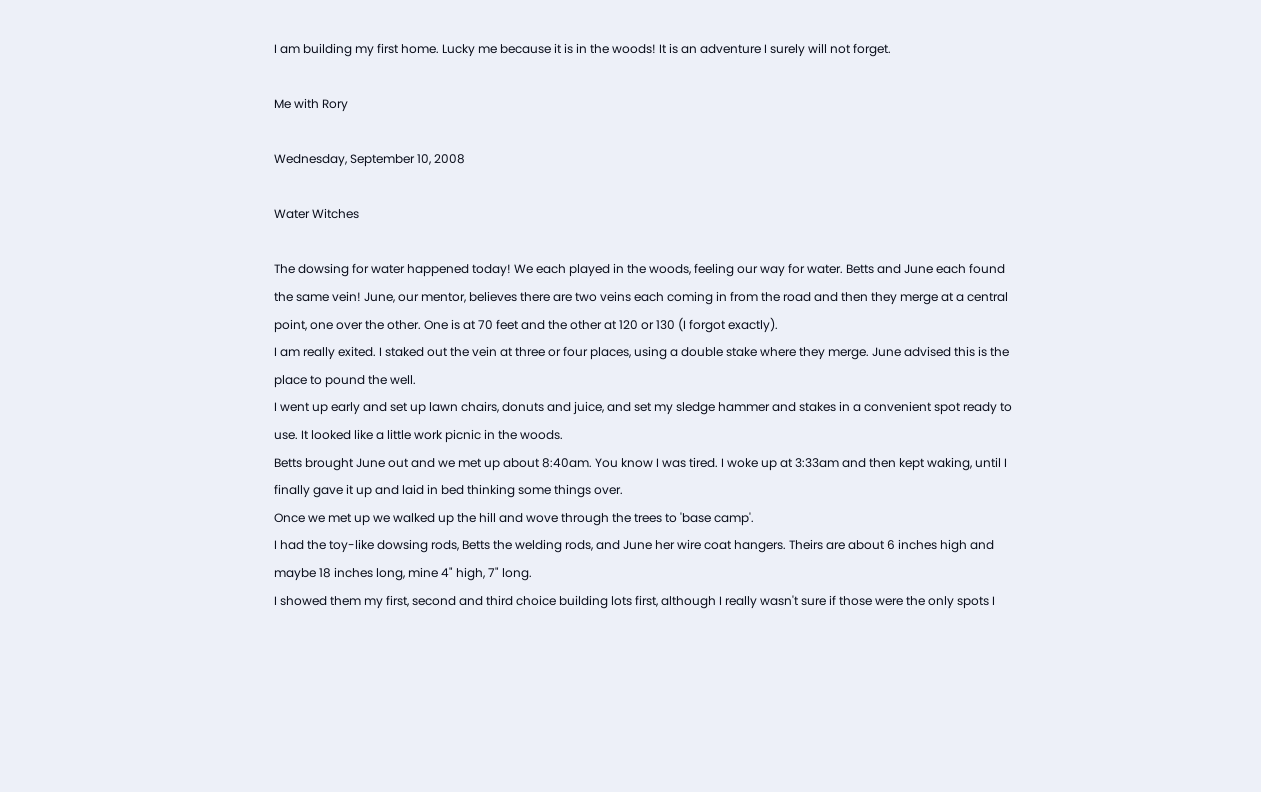I am building my first home. Lucky me because it is in the woods! It is an adventure I surely will not forget.

Me with Rory

Wednesday, September 10, 2008

Water Witches

The dowsing for water happened today! We each played in the woods, feeling our way for water. Betts and June each found the same vein! June, our mentor, believes there are two veins each coming in from the road and then they merge at a central point, one over the other. One is at 70 feet and the other at 120 or 130 (I forgot exactly).
I am really exited. I staked out the vein at three or four places, using a double stake where they merge. June advised this is the place to pound the well.
I went up early and set up lawn chairs, donuts and juice, and set my sledge hammer and stakes in a convenient spot ready to use. It looked like a little work picnic in the woods.
Betts brought June out and we met up about 8:40am. You know I was tired. I woke up at 3:33am and then kept waking, until I finally gave it up and laid in bed thinking some things over.
Once we met up we walked up the hill and wove through the trees to 'base camp'.
I had the toy-like dowsing rods, Betts the welding rods, and June her wire coat hangers. Theirs are about 6 inches high and maybe 18 inches long, mine 4" high, 7" long.
I showed them my first, second and third choice building lots first, although I really wasn't sure if those were the only spots I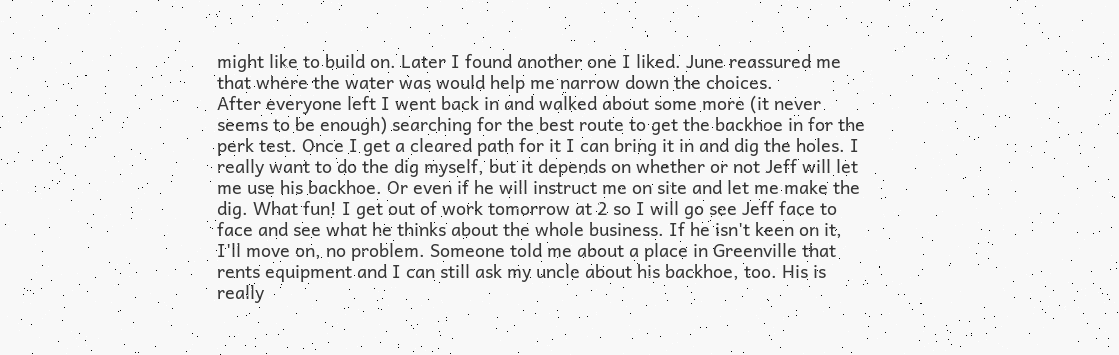might like to build on. Later I found another one I liked. June reassured me that where the water was would help me narrow down the choices.
After everyone left I went back in and walked about some more (it never seems to be enough) searching for the best route to get the backhoe in for the perk test. Once I get a cleared path for it I can bring it in and dig the holes. I really want to do the dig myself, but it depends on whether or not Jeff will let me use his backhoe. Or even if he will instruct me on site and let me make the dig. What fun! I get out of work tomorrow at 2 so I will go see Jeff face to face and see what he thinks about the whole business. If he isn't keen on it, I'll move on, no problem. Someone told me about a place in Greenville that rents equipment and I can still ask my uncle about his backhoe, too. His is really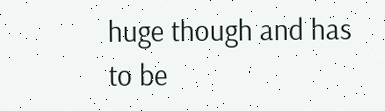huge though and has to be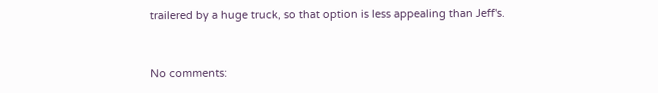trailered by a huge truck, so that option is less appealing than Jeff's.


No comments: